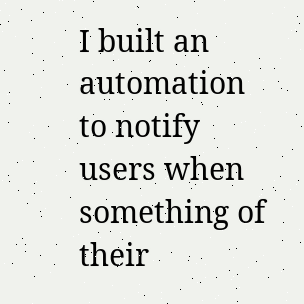I built an automation to notify users when something of their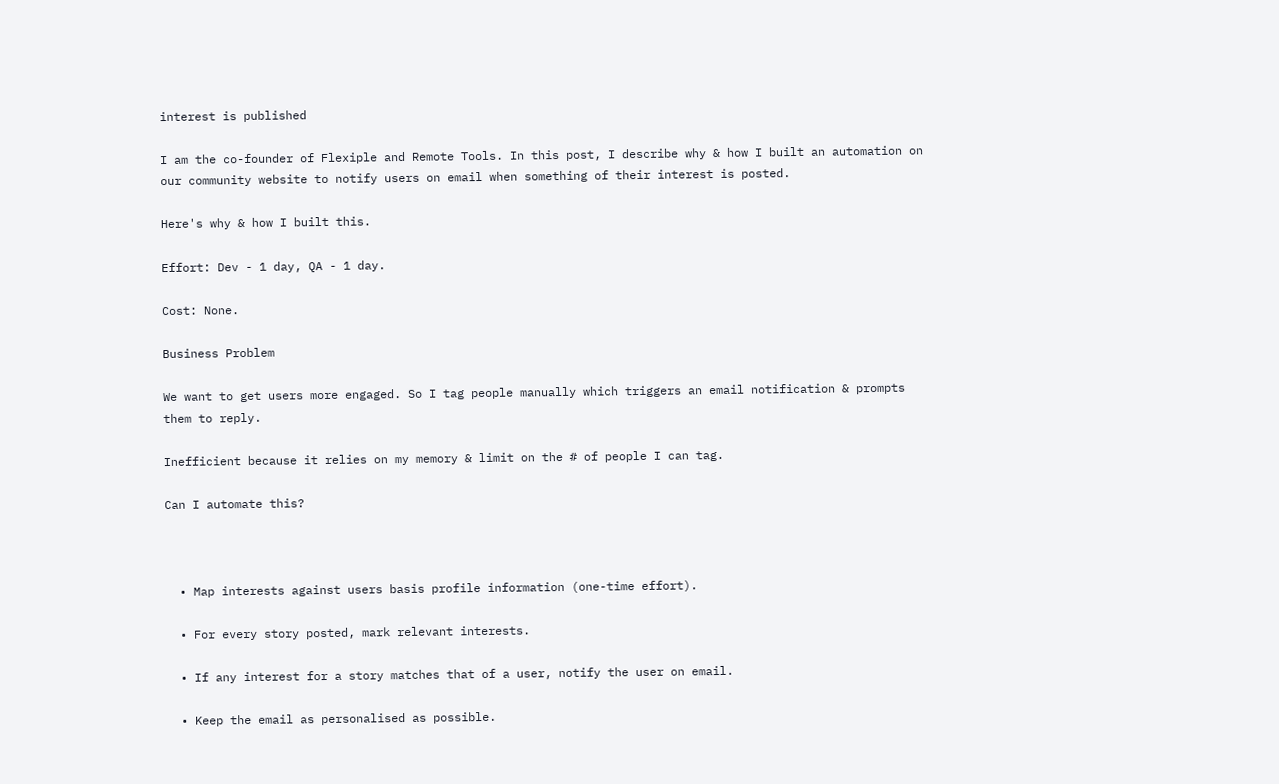interest is published

I am the co-founder of Flexiple and Remote Tools. In this post, I describe why & how I built an automation on our community website to notify users on email when something of their interest is posted.

Here's why & how I built this.

Effort: Dev - 1 day, QA - 1 day.

Cost: None.

Business Problem

We want to get users more engaged. So I tag people manually which triggers an email notification & prompts them to reply.

Inefficient because it relies on my memory & limit on the # of people I can tag.

Can I automate this?



  • Map interests against users basis profile information (one-time effort).

  • For every story posted, mark relevant interests.

  • If any interest for a story matches that of a user, notify the user on email.

  • Keep the email as personalised as possible.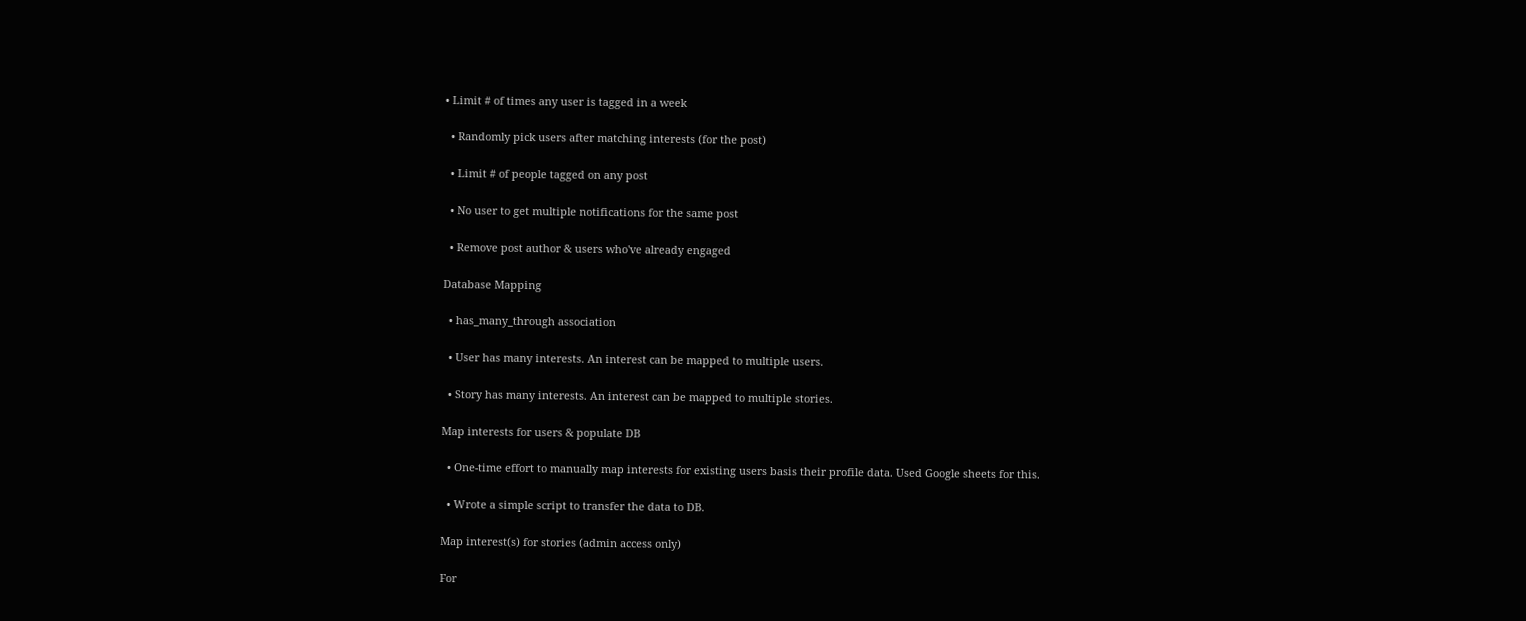• Limit # of times any user is tagged in a week

  • Randomly pick users after matching interests (for the post)

  • Limit # of people tagged on any post

  • No user to get multiple notifications for the same post

  • Remove post author & users who've already engaged

Database Mapping

  • has_many_through association

  • User has many interests. An interest can be mapped to multiple users.

  • Story has many interests. An interest can be mapped to multiple stories.

Map interests for users & populate DB

  • One-time effort to manually map interests for existing users basis their profile data. Used Google sheets for this.

  • Wrote a simple script to transfer the data to DB.

Map interest(s) for stories (admin access only)

For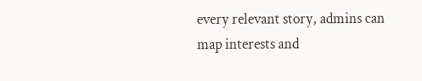every relevant story, admins can map interests and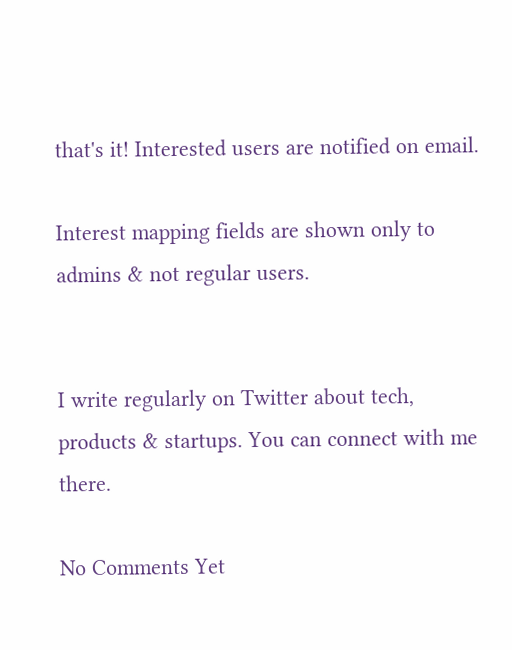that's it! Interested users are notified on email.

Interest mapping fields are shown only to admins & not regular users.


I write regularly on Twitter about tech, products & startups. You can connect with me there.

No Comments Yet